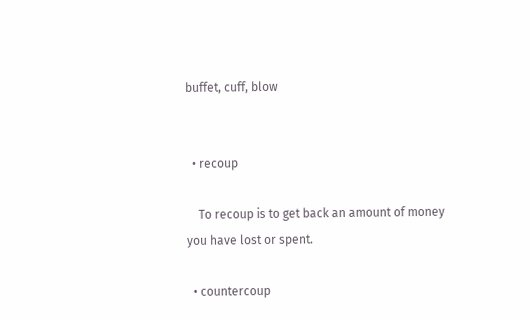buffet, cuff, blow


  • recoup

    To recoup is to get back an amount of money you have lost or spent.

  • countercoup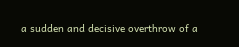a sudden and decisive overthrow of a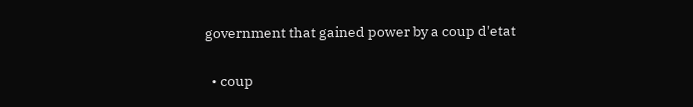government that gained power by a coup d'etat

  • coup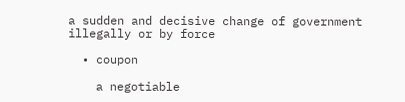a sudden and decisive change of government illegally or by force

  • coupon

    a negotiable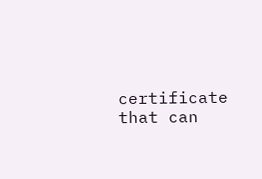certificate that can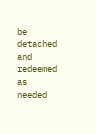be detached and redeemed as needed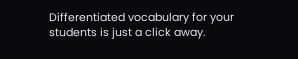Differentiated vocabulary for your students is just a click away.